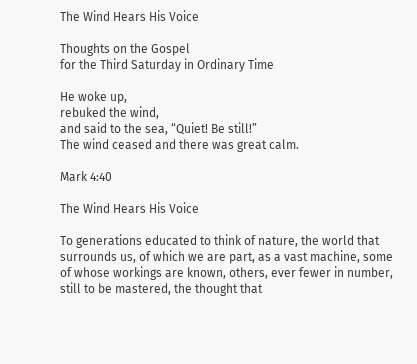The Wind Hears His Voice

Thoughts on the Gospel
for the Third Saturday in Ordinary Time

He woke up,
rebuked the wind,
and said to the sea, “Quiet! Be still!”
The wind ceased and there was great calm.

Mark 4:40

The Wind Hears His Voice

To generations educated to think of nature, the world that surrounds us, of which we are part, as a vast machine, some of whose workings are known, others, ever fewer in number, still to be mastered, the thought that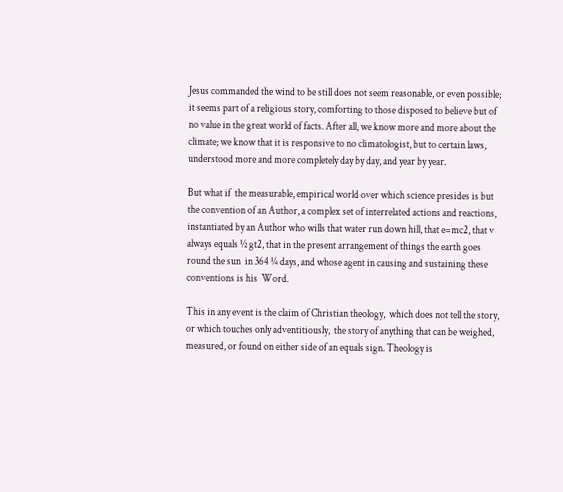Jesus commanded the wind to be still does not seem reasonable, or even possible; it seems part of a religious story, comforting to those disposed to believe but of no value in the great world of facts. After all, we know more and more about the climate; we know that it is responsive to no climatologist, but to certain laws, understood more and more completely day by day, and year by year.

But what if  the measurable, empirical world over which science presides is but the convention of an Author, a complex set of interrelated actions and reactions, instantiated by an Author who wills that water run down hill, that e=mc2, that v always equals ½ gt2, that in the present arrangement of things the earth goes round the sun  in 364 ¼ days, and whose agent in causing and sustaining these conventions is his  Word.

This in any event is the claim of Christian theology,  which does not tell the story, or which touches only adventitiously,  the story of anything that can be weighed, measured, or found on either side of an equals sign. Theology is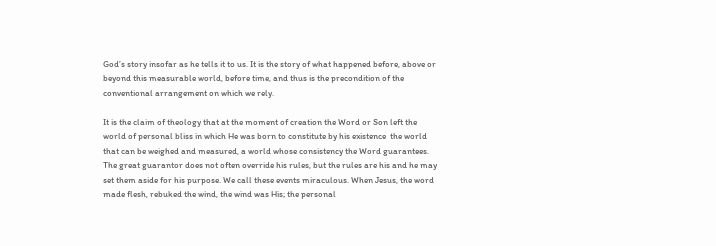God’s story insofar as he tells it to us. It is the story of what happened before, above or beyond this measurable world, before time, and thus is the precondition of the conventional arrangement on which we rely.

It is the claim of theology that at the moment of creation the Word or Son left the world of personal bliss in which He was born to constitute by his existence  the world that can be weighed and measured, a world whose consistency the Word guarantees. The great guarantor does not often override his rules, but the rules are his and he may  set them aside for his purpose. We call these events miraculous. When Jesus, the word made flesh, rebuked the wind, the wind was His; the personal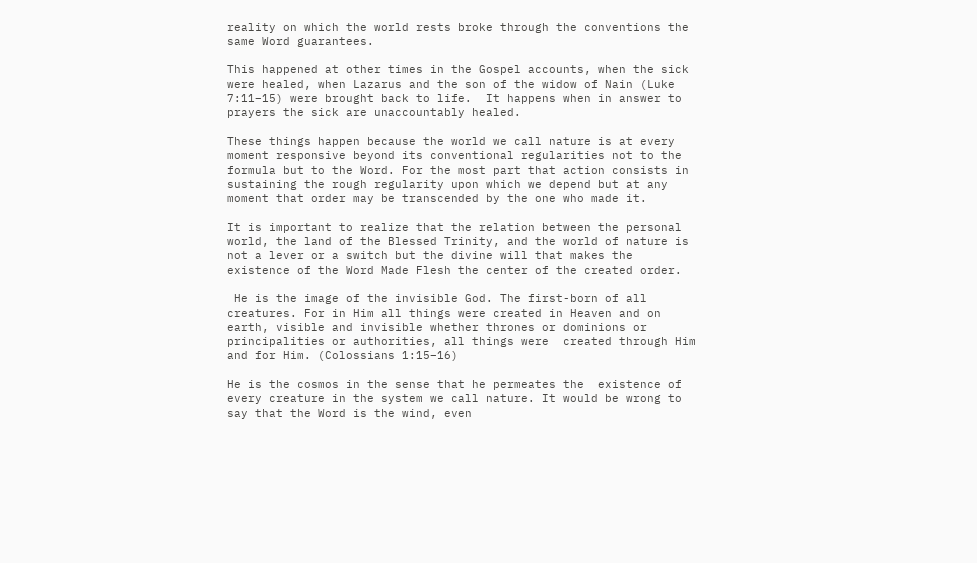reality on which the world rests broke through the conventions the same Word guarantees.

This happened at other times in the Gospel accounts, when the sick were healed, when Lazarus and the son of the widow of Nain (Luke 7:11–15) were brought back to life.  It happens when in answer to prayers the sick are unaccountably healed.

These things happen because the world we call nature is at every moment responsive beyond its conventional regularities not to the formula but to the Word. For the most part that action consists in sustaining the rough regularity upon which we depend but at any moment that order may be transcended by the one who made it.

It is important to realize that the relation between the personal world, the land of the Blessed Trinity, and the world of nature is not a lever or a switch but the divine will that makes the existence of the Word Made Flesh the center of the created order.

 He is the image of the invisible God. The first-born of all creatures. For in Him all things were created in Heaven and on earth, visible and invisible whether thrones or dominions or principalities or authorities, all things were  created through Him and for Him. (Colossians 1:15–16)

He is the cosmos in the sense that he permeates the  existence of every creature in the system we call nature. It would be wrong to say that the Word is the wind, even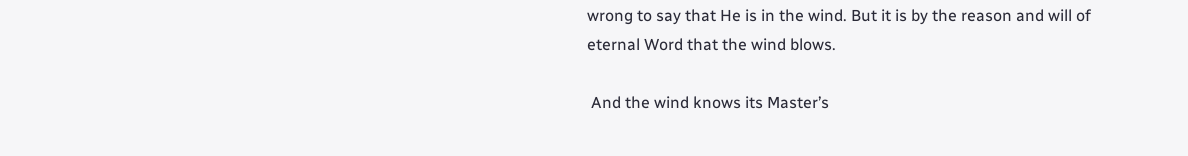wrong to say that He is in the wind. But it is by the reason and will of eternal Word that the wind blows.

 And the wind knows its Master’s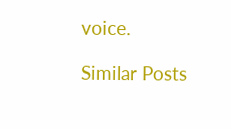voice.

Similar Posts